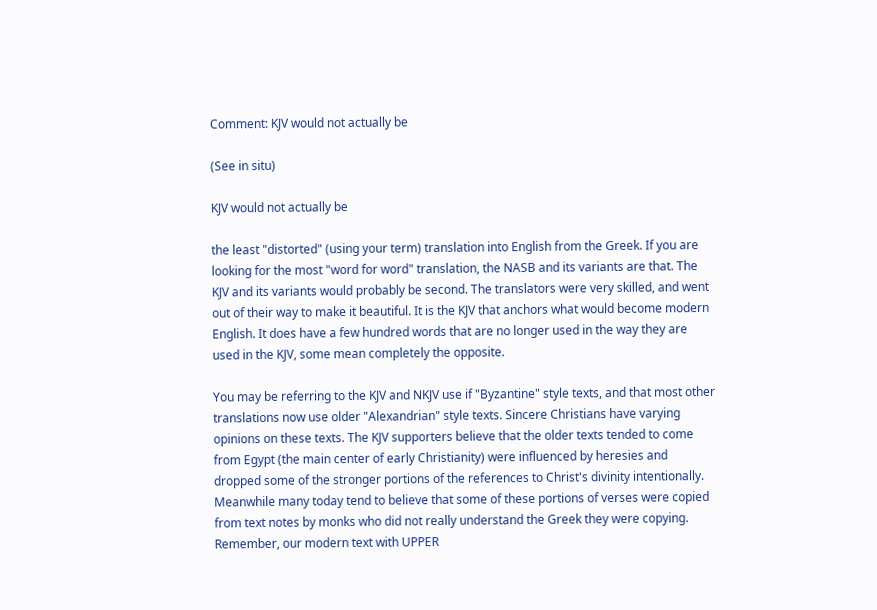Comment: KJV would not actually be

(See in situ)

KJV would not actually be

the least "distorted" (using your term) translation into English from the Greek. If you are looking for the most "word for word" translation, the NASB and its variants are that. The KJV and its variants would probably be second. The translators were very skilled, and went out of their way to make it beautiful. It is the KJV that anchors what would become modern English. It does have a few hundred words that are no longer used in the way they are used in the KJV, some mean completely the opposite.

You may be referring to the KJV and NKJV use if "Byzantine" style texts, and that most other translations now use older "Alexandrian" style texts. Sincere Christians have varying opinions on these texts. The KJV supporters believe that the older texts tended to come from Egypt (the main center of early Christianity) were influenced by heresies and dropped some of the stronger portions of the references to Christ's divinity intentionally. Meanwhile many today tend to believe that some of these portions of verses were copied from text notes by monks who did not really understand the Greek they were copying. Remember, our modern text with UPPER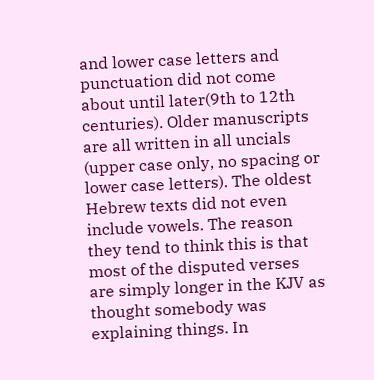and lower case letters and punctuation did not come about until later(9th to 12th centuries). Older manuscripts are all written in all uncials (upper case only, no spacing or lower case letters). The oldest Hebrew texts did not even include vowels. The reason they tend to think this is that most of the disputed verses are simply longer in the KJV as thought somebody was explaining things. In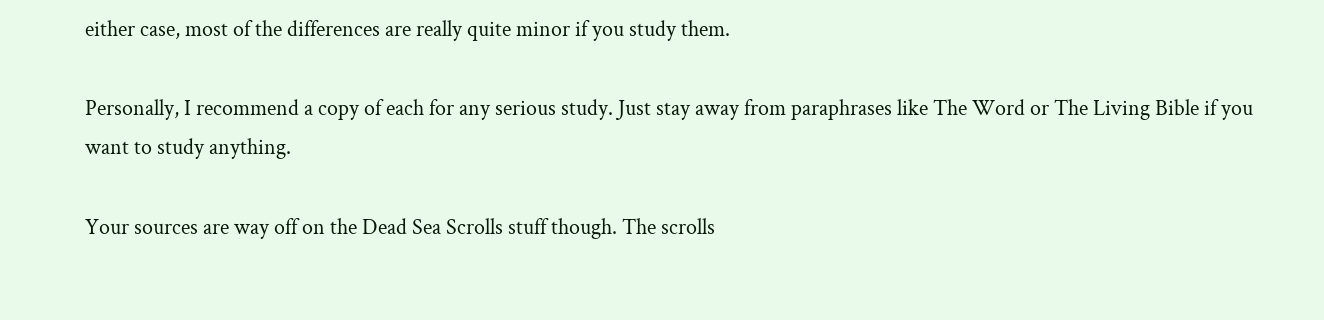either case, most of the differences are really quite minor if you study them.

Personally, I recommend a copy of each for any serious study. Just stay away from paraphrases like The Word or The Living Bible if you want to study anything.

Your sources are way off on the Dead Sea Scrolls stuff though. The scrolls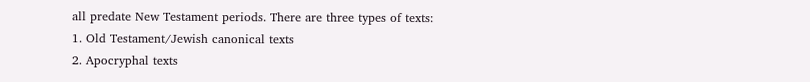all predate New Testament periods. There are three types of texts:
1. Old Testament/Jewish canonical texts
2. Apocryphal texts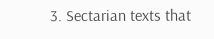3. Sectarian texts that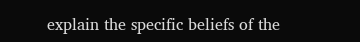explain the specific beliefs of the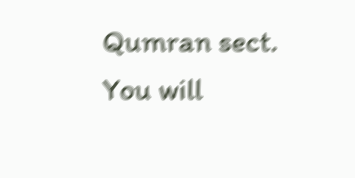Qumran sect.
You will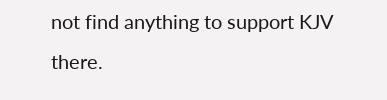not find anything to support KJV there.